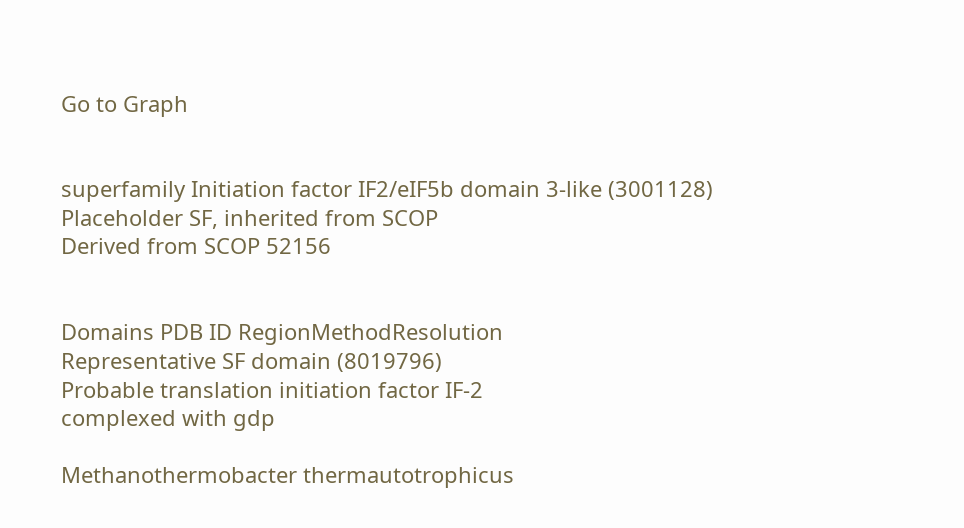Go to Graph


superfamily Initiation factor IF2/eIF5b domain 3-like (3001128)
Placeholder SF, inherited from SCOP
Derived from SCOP 52156


Domains PDB ID RegionMethodResolution
Representative SF domain (8019796)
Probable translation initiation factor IF-2
complexed with gdp

Methanothermobacter thermautotrophicus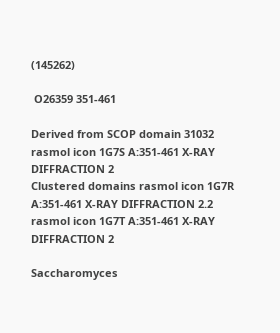(145262)

 O26359 351-461

Derived from SCOP domain 31032
rasmol icon 1G7S A:351-461 X-RAY DIFFRACTION 2
Clustered domains rasmol icon 1G7R A:351-461 X-RAY DIFFRACTION 2.2
rasmol icon 1G7T A:351-461 X-RAY DIFFRACTION 2

Saccharomyces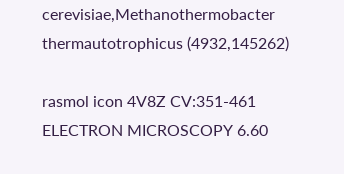cerevisiae,Methanothermobacter thermautotrophicus (4932,145262)

rasmol icon 4V8Z CV:351-461 ELECTRON MICROSCOPY 6.60